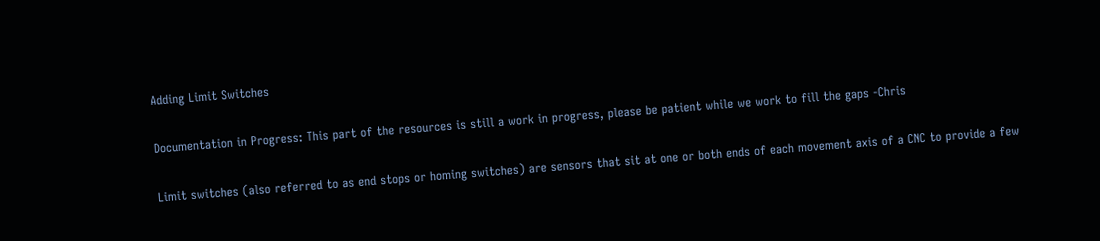Adding Limit Switches

Documentation in Progress: This part of the resources is still a work in progress, please be patient while we work to fill the gaps -Chris

Limit switches (also referred to as end stops or homing switches) are sensors that sit at one or both ends of each movement axis of a CNC to provide a few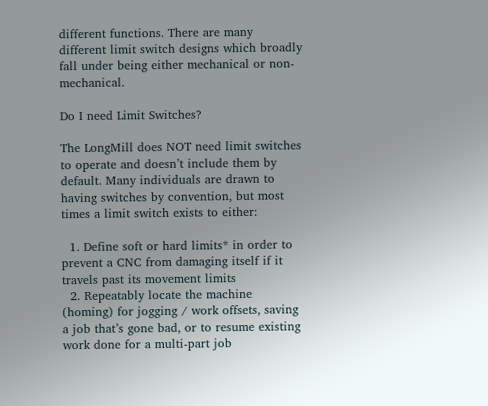different functions. There are many different limit switch designs which broadly fall under being either mechanical or non-mechanical.

Do I need Limit Switches?

The LongMill does NOT need limit switches to operate and doesn’t include them by default. Many individuals are drawn to having switches by convention, but most times a limit switch exists to either:

  1. Define soft or hard limits* in order to prevent a CNC from damaging itself if it travels past its movement limits
  2. Repeatably locate the machine (homing) for jogging / work offsets, saving a job that’s gone bad, or to resume existing work done for a multi-part job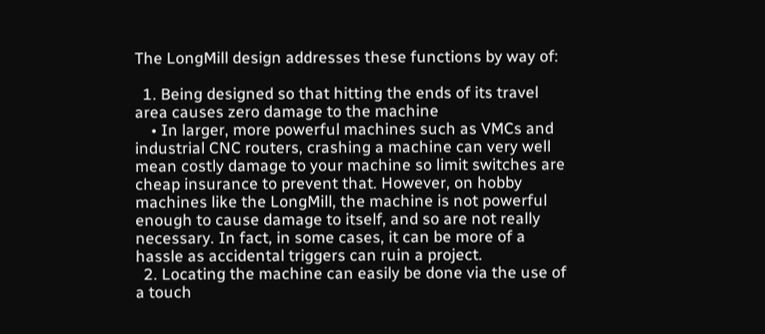The LongMill design addresses these functions by way of:

  1. Being designed so that hitting the ends of its travel area causes zero damage to the machine
    • In larger, more powerful machines such as VMCs and industrial CNC routers, crashing a machine can very well mean costly damage to your machine so limit switches are cheap insurance to prevent that. However, on hobby machines like the LongMill, the machine is not powerful enough to cause damage to itself, and so are not really necessary. In fact, in some cases, it can be more of a hassle as accidental triggers can ruin a project.
  2. Locating the machine can easily be done via the use of a touch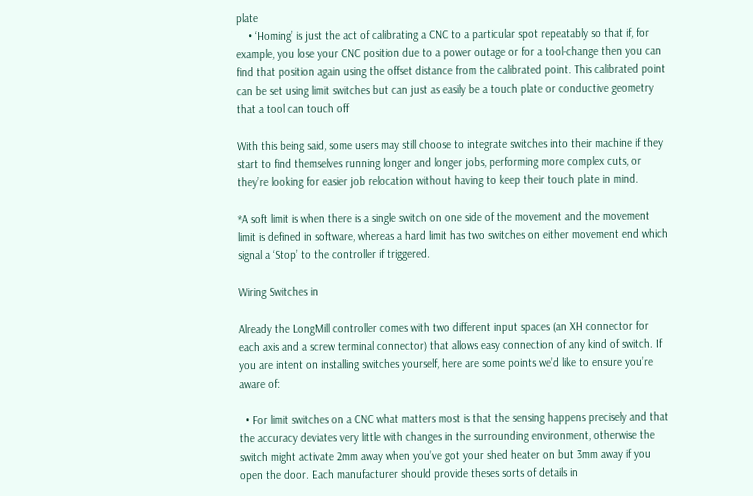plate
    • ‘Homing’ is just the act of calibrating a CNC to a particular spot repeatably so that if, for example, you lose your CNC position due to a power outage or for a tool-change then you can find that position again using the offset distance from the calibrated point. This calibrated point can be set using limit switches but can just as easily be a touch plate or conductive geometry that a tool can touch off

With this being said, some users may still choose to integrate switches into their machine if they start to find themselves running longer and longer jobs, performing more complex cuts, or they’re looking for easier job relocation without having to keep their touch plate in mind.

*A soft limit is when there is a single switch on one side of the movement and the movement limit is defined in software, whereas a hard limit has two switches on either movement end which signal a ‘Stop’ to the controller if triggered.

Wiring Switches in

Already the LongMill controller comes with two different input spaces (an XH connector for each axis and a screw terminal connector) that allows easy connection of any kind of switch. If you are intent on installing switches yourself, here are some points we’d like to ensure you’re aware of:

  • For limit switches on a CNC what matters most is that the sensing happens precisely and that the accuracy deviates very little with changes in the surrounding environment, otherwise the switch might activate 2mm away when you’ve got your shed heater on but 3mm away if you open the door. Each manufacturer should provide theses sorts of details in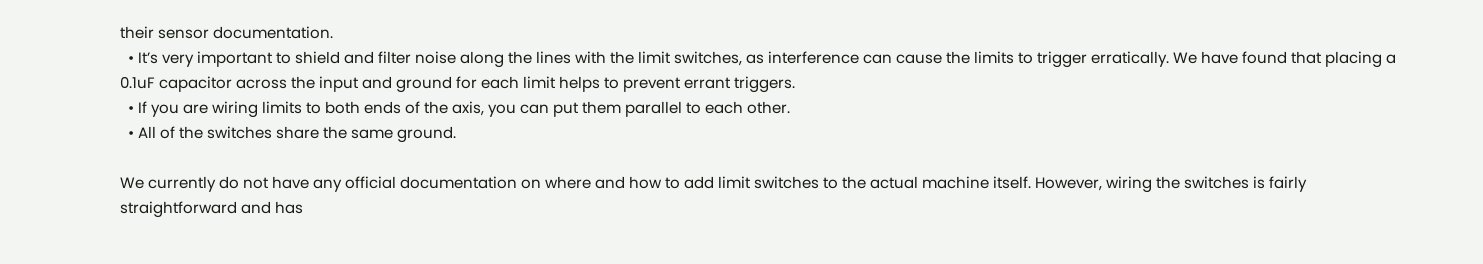their sensor documentation.
  • It’s very important to shield and filter noise along the lines with the limit switches, as interference can cause the limits to trigger erratically. We have found that placing a 0.1uF capacitor across the input and ground for each limit helps to prevent errant triggers.
  • If you are wiring limits to both ends of the axis, you can put them parallel to each other.
  • All of the switches share the same ground.

We currently do not have any official documentation on where and how to add limit switches to the actual machine itself. However, wiring the switches is fairly straightforward and has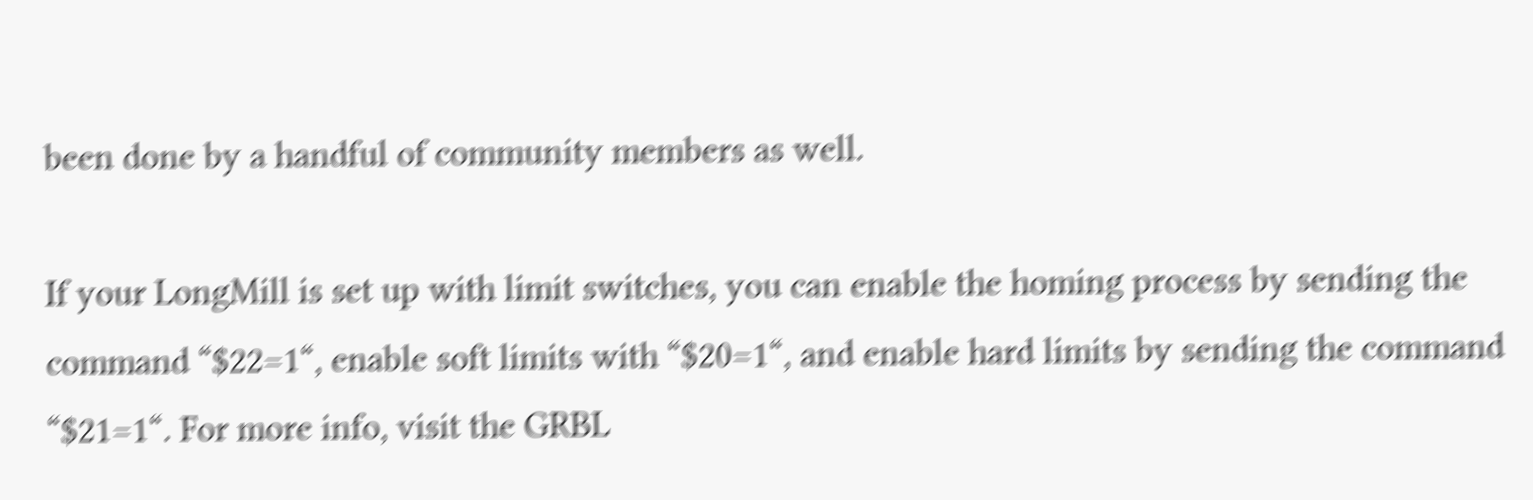been done by a handful of community members as well.

If your LongMill is set up with limit switches, you can enable the homing process by sending the command “$22=1“, enable soft limits with “$20=1“, and enable hard limits by sending the command  “$21=1“. For more info, visit the GRBL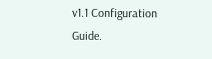v1.1 Configuration Guide.